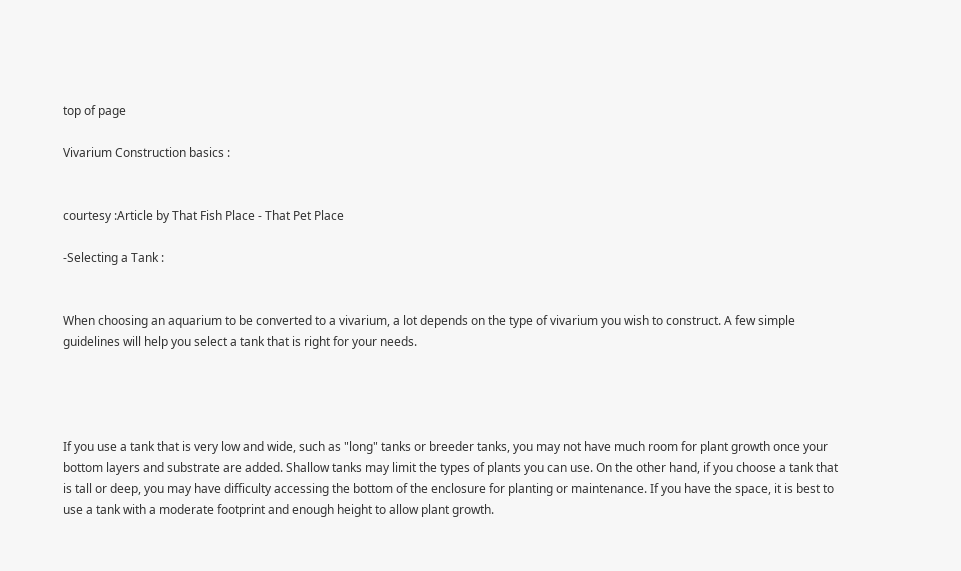top of page

Vivarium Construction basics :


courtesy :Article by That Fish Place - That Pet Place

-Selecting a Tank :


When choosing an aquarium to be converted to a vivarium, a lot depends on the type of vivarium you wish to construct. A few simple guidelines will help you select a tank that is right for your needs.




If you use a tank that is very low and wide, such as "long" tanks or breeder tanks, you may not have much room for plant growth once your bottom layers and substrate are added. Shallow tanks may limit the types of plants you can use. On the other hand, if you choose a tank that is tall or deep, you may have difficulty accessing the bottom of the enclosure for planting or maintenance. If you have the space, it is best to use a tank with a moderate footprint and enough height to allow plant growth.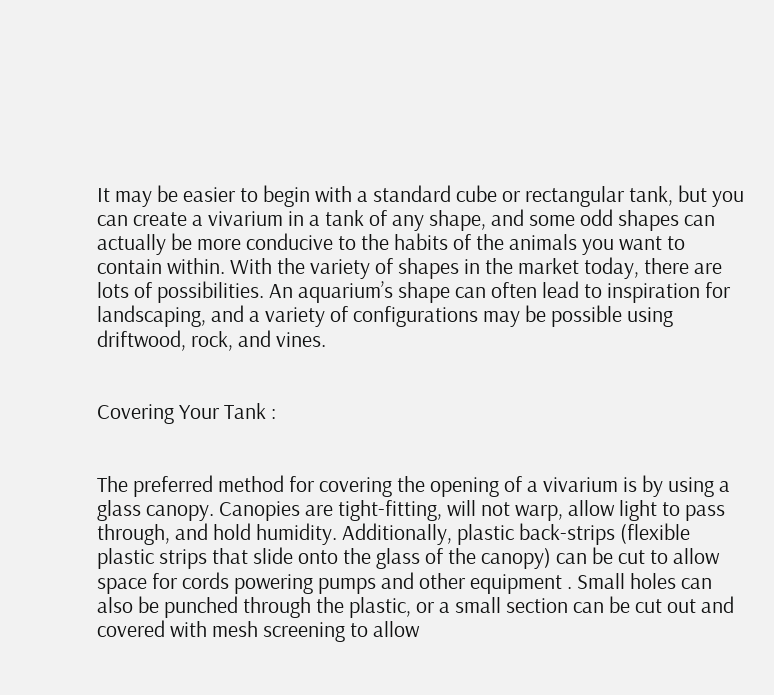It may be easier to begin with a standard cube or rectangular tank, but you can create a vivarium in a tank of any shape, and some odd shapes can actually be more conducive to the habits of the animals you want to contain within. With the variety of shapes in the market today, there are lots of possibilities. An aquarium’s shape can often lead to inspiration for landscaping, and a variety of configurations may be possible using driftwood, rock, and vines.


Covering Your Tank :


The preferred method for covering the opening of a vivarium is by using a glass canopy. Canopies are tight-fitting, will not warp, allow light to pass through, and hold humidity. Additionally, plastic back-strips (flexible plastic strips that slide onto the glass of the canopy) can be cut to allow space for cords powering pumps and other equipment . Small holes can also be punched through the plastic, or a small section can be cut out and covered with mesh screening to allow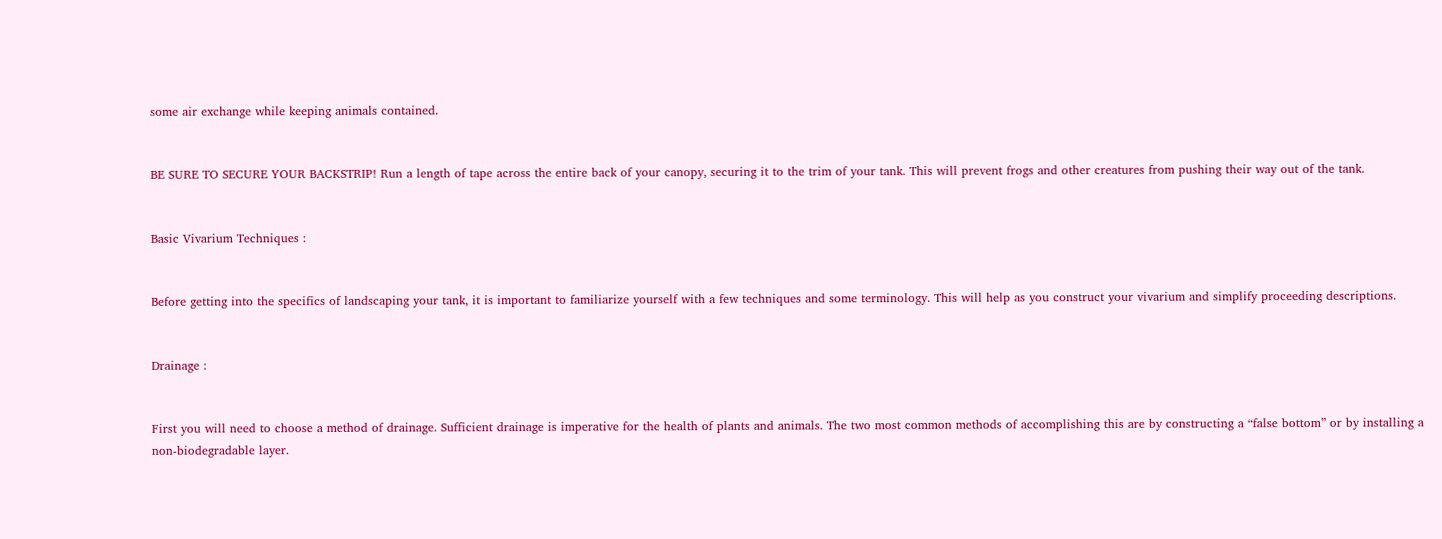some air exchange while keeping animals contained.


BE SURE TO SECURE YOUR BACKSTRIP! Run a length of tape across the entire back of your canopy, securing it to the trim of your tank. This will prevent frogs and other creatures from pushing their way out of the tank.


Basic Vivarium Techniques :


Before getting into the specifics of landscaping your tank, it is important to familiarize yourself with a few techniques and some terminology. This will help as you construct your vivarium and simplify proceeding descriptions.


Drainage :


First you will need to choose a method of drainage. Sufficient drainage is imperative for the health of plants and animals. The two most common methods of accomplishing this are by constructing a “false bottom” or by installing a non-biodegradable layer.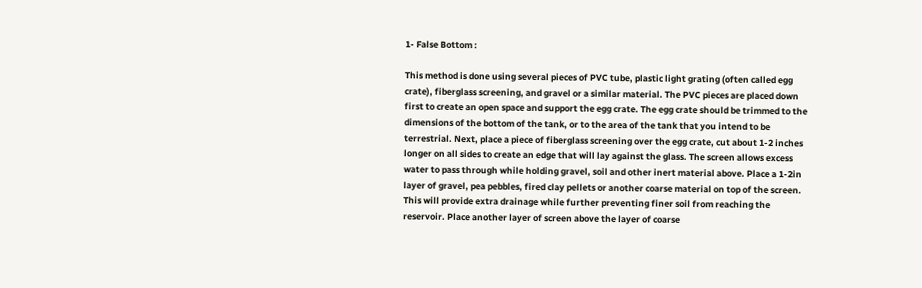1- False Bottom :

This method is done using several pieces of PVC tube, plastic light grating (often called egg crate), fiberglass screening, and gravel or a similar material. The PVC pieces are placed down first to create an open space and support the egg crate. The egg crate should be trimmed to the dimensions of the bottom of the tank, or to the area of the tank that you intend to be terrestrial. Next, place a piece of fiberglass screening over the egg crate, cut about 1-2 inches longer on all sides to create an edge that will lay against the glass. The screen allows excess water to pass through while holding gravel, soil and other inert material above. Place a 1-2in layer of gravel, pea pebbles, fired clay pellets or another coarse material on top of the screen. This will provide extra drainage while further preventing finer soil from reaching the reservoir. Place another layer of screen above the layer of coarse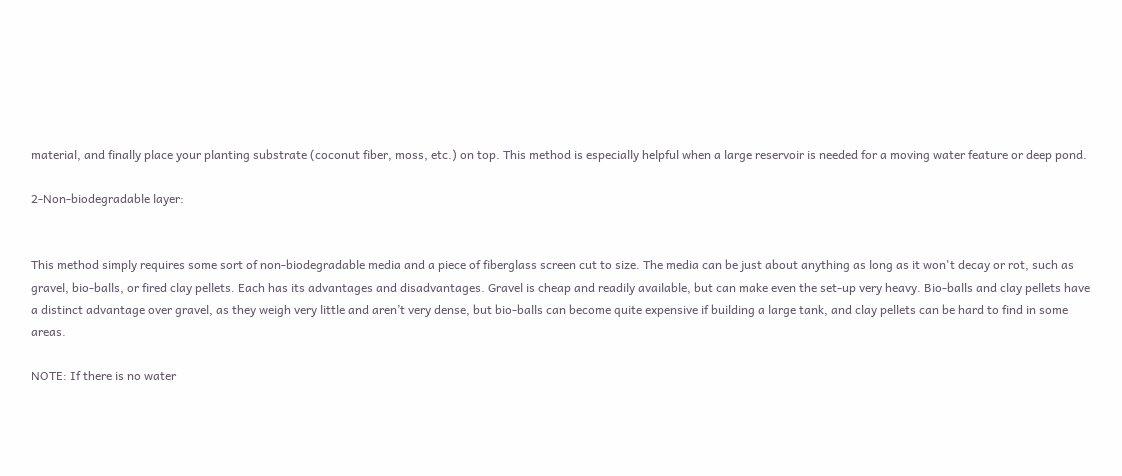material, and finally place your planting substrate (coconut fiber, moss, etc.) on top. This method is especially helpful when a large reservoir is needed for a moving water feature or deep pond.

2-Non-biodegradable layer:


This method simply requires some sort of non-biodegradable media and a piece of fiberglass screen cut to size. The media can be just about anything as long as it won't decay or rot, such as gravel, bio-balls, or fired clay pellets. Each has its advantages and disadvantages. Gravel is cheap and readily available, but can make even the set-up very heavy. Bio-balls and clay pellets have a distinct advantage over gravel, as they weigh very little and aren’t very dense, but bio-balls can become quite expensive if building a large tank, and clay pellets can be hard to find in some areas.

NOTE: If there is no water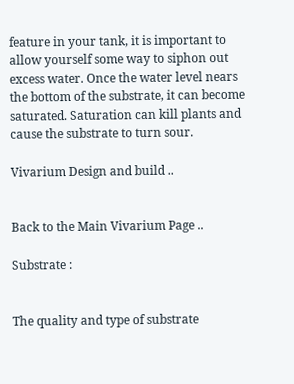feature in your tank, it is important to allow yourself some way to siphon out excess water. Once the water level nears the bottom of the substrate, it can become saturated. Saturation can kill plants and cause the substrate to turn sour.

Vivarium Design and build ..


Back to the Main Vivarium Page ..

Substrate :


The quality and type of substrate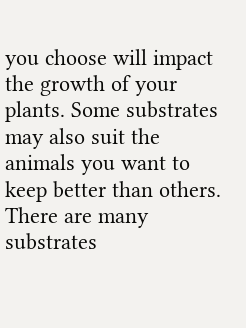you choose will impact the growth of your plants. Some substrates may also suit the animals you want to keep better than others. There are many substrates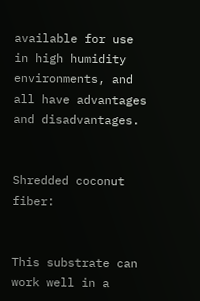available for use in high humidity environments, and all have advantages and disadvantages.


Shredded coconut fiber:


This substrate can work well in a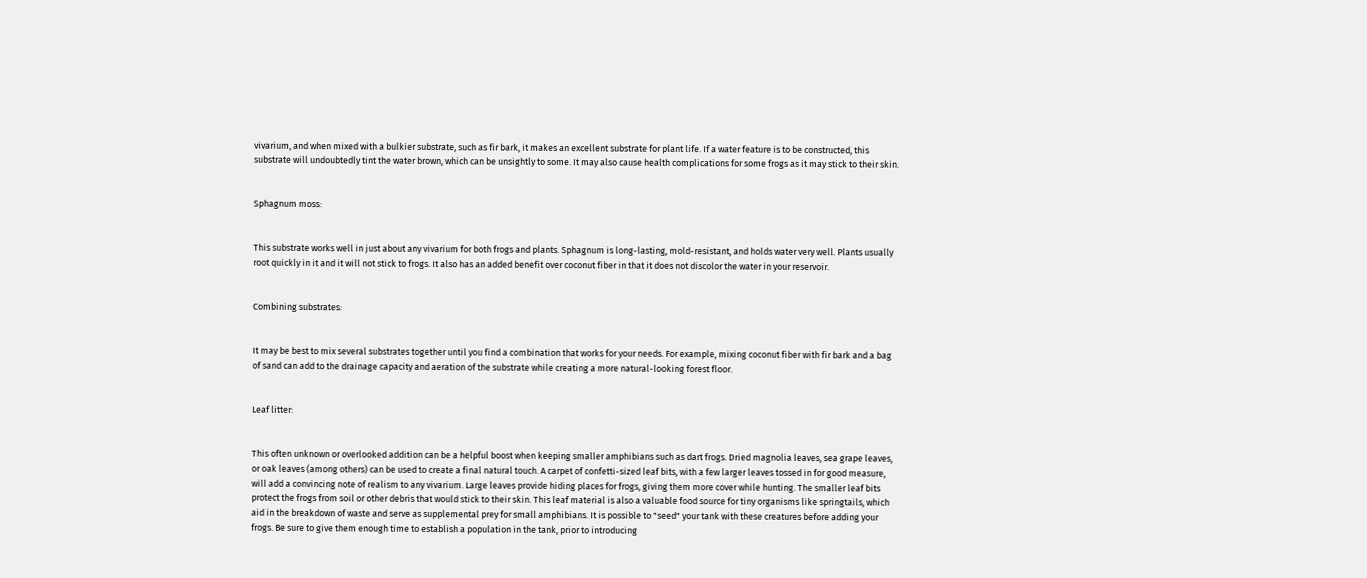vivarium, and when mixed with a bulkier substrate, such as fir bark, it makes an excellent substrate for plant life. If a water feature is to be constructed, this substrate will undoubtedly tint the water brown, which can be unsightly to some. It may also cause health complications for some frogs as it may stick to their skin.


Sphagnum moss:


This substrate works well in just about any vivarium for both frogs and plants. Sphagnum is long-lasting, mold-resistant, and holds water very well. Plants usually root quickly in it and it will not stick to frogs. It also has an added benefit over coconut fiber in that it does not discolor the water in your reservoir.


Combining substrates:


It may be best to mix several substrates together until you find a combination that works for your needs. For example, mixing coconut fiber with fir bark and a bag of sand can add to the drainage capacity and aeration of the substrate while creating a more natural-looking forest floor.


Leaf litter:


This often unknown or overlooked addition can be a helpful boost when keeping smaller amphibians such as dart frogs. Dried magnolia leaves, sea grape leaves, or oak leaves (among others) can be used to create a final natural touch. A carpet of confetti-sized leaf bits, with a few larger leaves tossed in for good measure, will add a convincing note of realism to any vivarium. Large leaves provide hiding places for frogs, giving them more cover while hunting. The smaller leaf bits protect the frogs from soil or other debris that would stick to their skin. This leaf material is also a valuable food source for tiny organisms like springtails, which aid in the breakdown of waste and serve as supplemental prey for small amphibians. It is possible to "seed" your tank with these creatures before adding your frogs. Be sure to give them enough time to establish a population in the tank, prior to introducing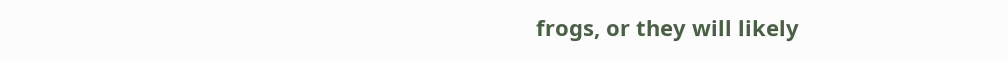frogs, or they will likely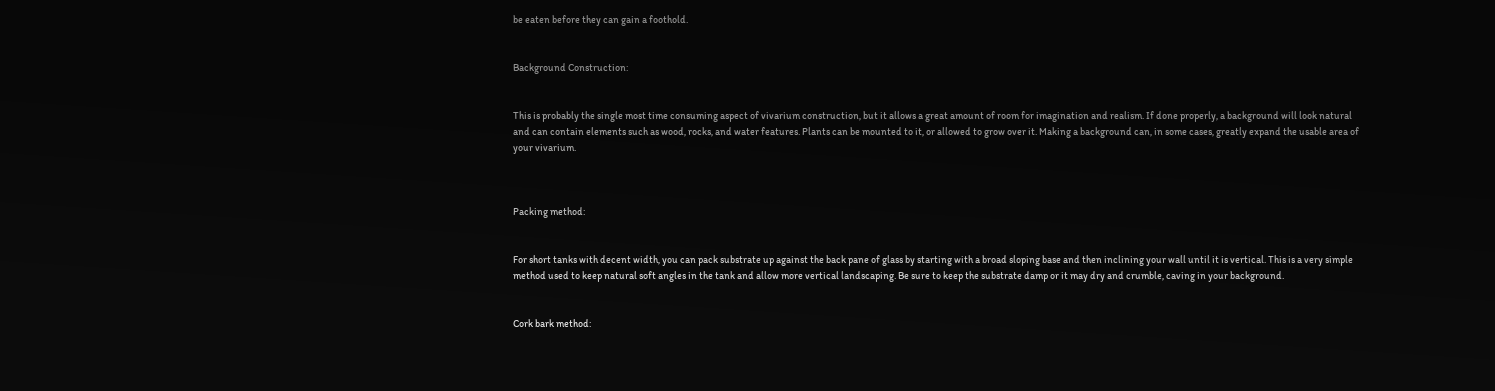be eaten before they can gain a foothold.


Background Construction:


This is probably the single most time consuming aspect of vivarium construction, but it allows a great amount of room for imagination and realism. If done properly, a background will look natural and can contain elements such as wood, rocks, and water features. Plants can be mounted to it, or allowed to grow over it. Making a background can, in some cases, greatly expand the usable area of your vivarium.



Packing method:


For short tanks with decent width, you can pack substrate up against the back pane of glass by starting with a broad sloping base and then inclining your wall until it is vertical. This is a very simple method used to keep natural soft angles in the tank and allow more vertical landscaping. Be sure to keep the substrate damp or it may dry and crumble, caving in your background.


Cork bark method: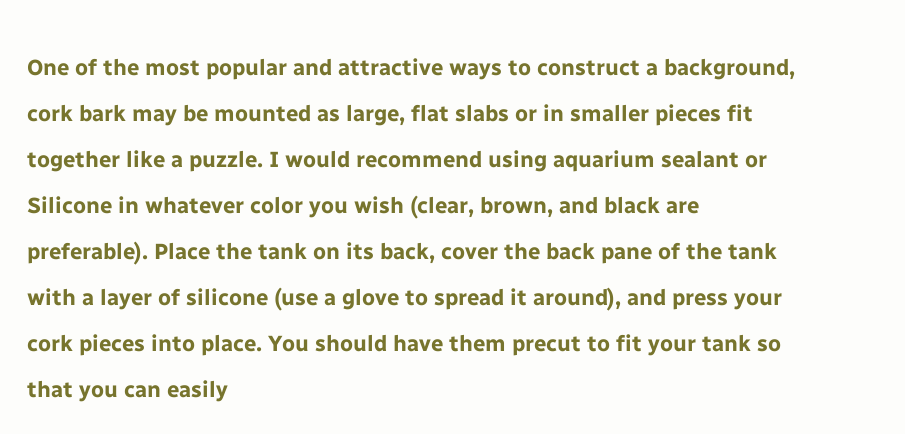One of the most popular and attractive ways to construct a background, cork bark may be mounted as large, flat slabs or in smaller pieces fit together like a puzzle. I would recommend using aquarium sealant or Silicone in whatever color you wish (clear, brown, and black are preferable). Place the tank on its back, cover the back pane of the tank with a layer of silicone (use a glove to spread it around), and press your cork pieces into place. You should have them precut to fit your tank so that you can easily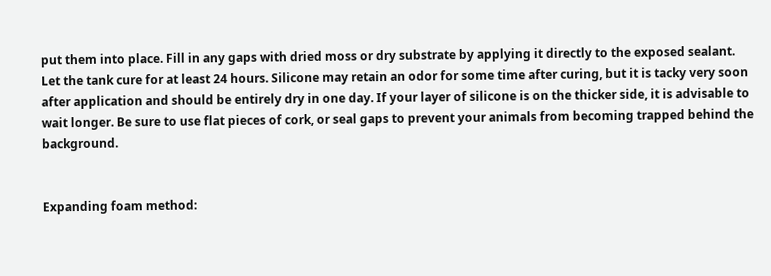put them into place. Fill in any gaps with dried moss or dry substrate by applying it directly to the exposed sealant. Let the tank cure for at least 24 hours. Silicone may retain an odor for some time after curing, but it is tacky very soon after application and should be entirely dry in one day. If your layer of silicone is on the thicker side, it is advisable to wait longer. Be sure to use flat pieces of cork, or seal gaps to prevent your animals from becoming trapped behind the background.


Expanding foam method: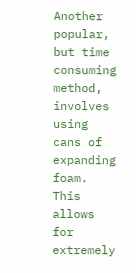Another popular, but time consuming method, involves using cans of expanding foam. This allows for extremely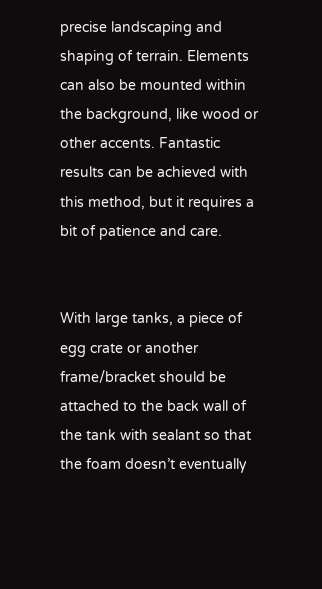precise landscaping and shaping of terrain. Elements can also be mounted within the background, like wood or other accents. Fantastic results can be achieved with this method, but it requires a bit of patience and care.


With large tanks, a piece of egg crate or another frame/bracket should be attached to the back wall of the tank with sealant so that the foam doesn’t eventually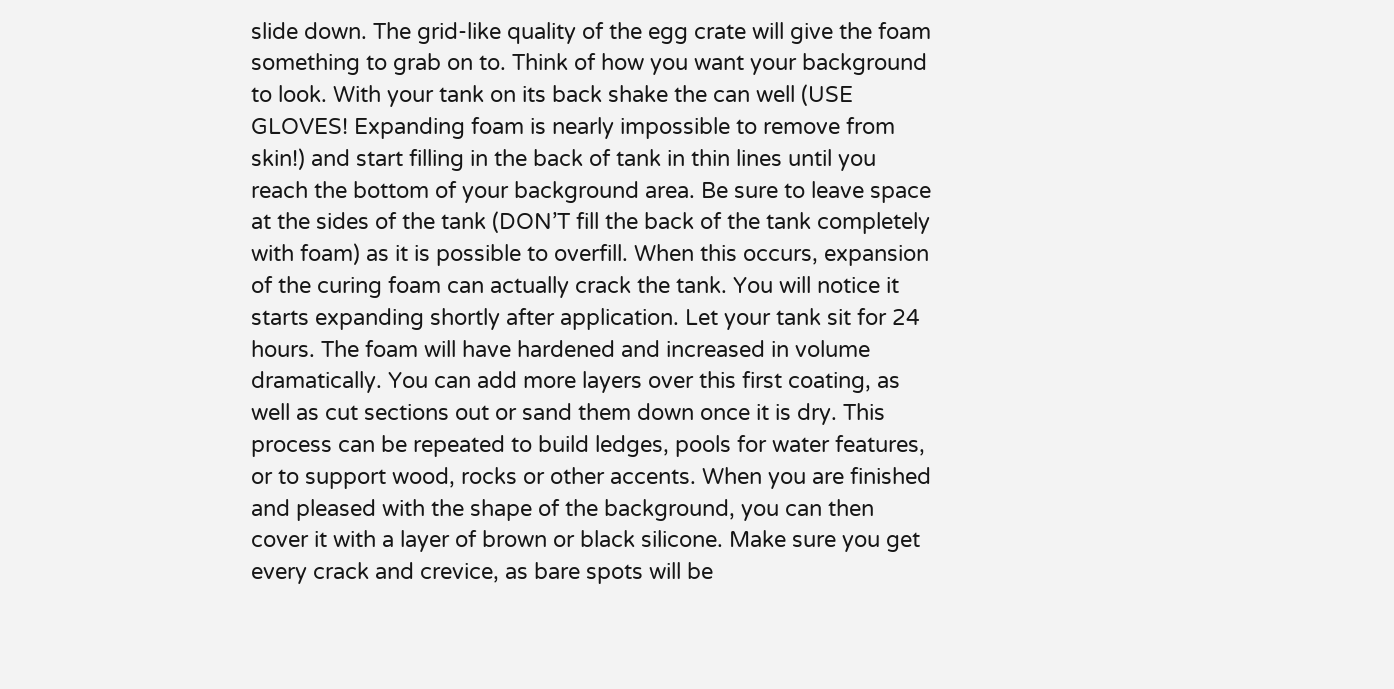slide down. The grid-like quality of the egg crate will give the foam something to grab on to. Think of how you want your background to look. With your tank on its back shake the can well (USE GLOVES! Expanding foam is nearly impossible to remove from skin!) and start filling in the back of tank in thin lines until you reach the bottom of your background area. Be sure to leave space at the sides of the tank (DON’T fill the back of the tank completely with foam) as it is possible to overfill. When this occurs, expansion of the curing foam can actually crack the tank. You will notice it starts expanding shortly after application. Let your tank sit for 24 hours. The foam will have hardened and increased in volume dramatically. You can add more layers over this first coating, as well as cut sections out or sand them down once it is dry. This process can be repeated to build ledges, pools for water features, or to support wood, rocks or other accents. When you are finished and pleased with the shape of the background, you can then cover it with a layer of brown or black silicone. Make sure you get every crack and crevice, as bare spots will be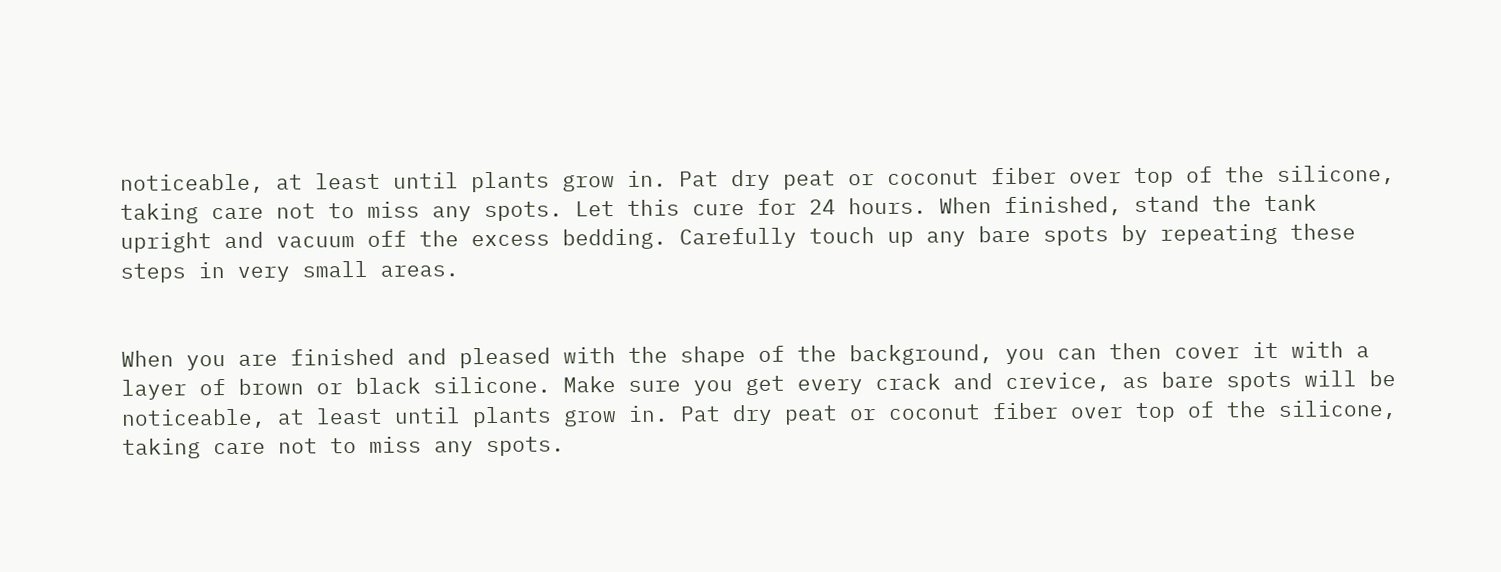noticeable, at least until plants grow in. Pat dry peat or coconut fiber over top of the silicone, taking care not to miss any spots. Let this cure for 24 hours. When finished, stand the tank upright and vacuum off the excess bedding. Carefully touch up any bare spots by repeating these steps in very small areas.


When you are finished and pleased with the shape of the background, you can then cover it with a layer of brown or black silicone. Make sure you get every crack and crevice, as bare spots will be noticeable, at least until plants grow in. Pat dry peat or coconut fiber over top of the silicone, taking care not to miss any spots.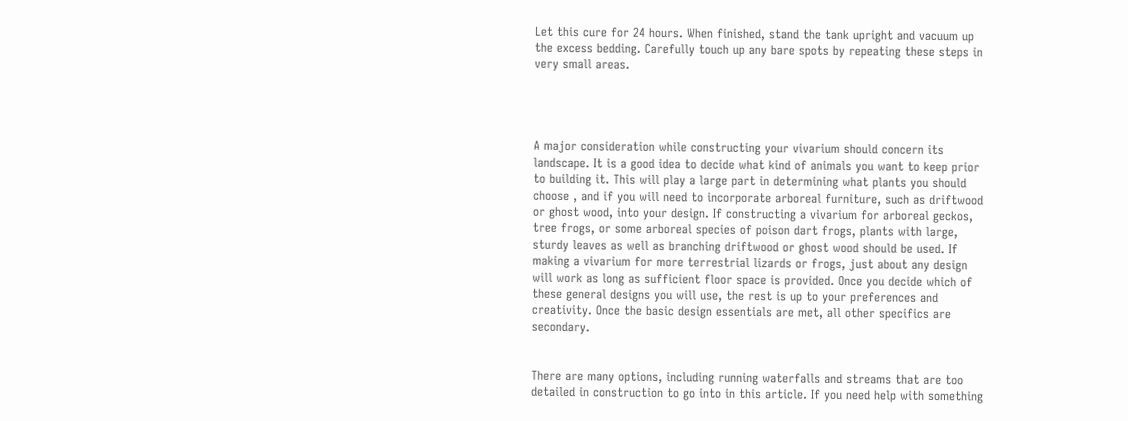Let this cure for 24 hours. When finished, stand the tank upright and vacuum up the excess bedding. Carefully touch up any bare spots by repeating these steps in very small areas.




A major consideration while constructing your vivarium should concern its landscape. It is a good idea to decide what kind of animals you want to keep prior to building it. This will play a large part in determining what plants you should choose , and if you will need to incorporate arboreal furniture, such as driftwood or ghost wood, into your design. If constructing a vivarium for arboreal geckos, tree frogs, or some arboreal species of poison dart frogs, plants with large, sturdy leaves as well as branching driftwood or ghost wood should be used. If making a vivarium for more terrestrial lizards or frogs, just about any design will work as long as sufficient floor space is provided. Once you decide which of these general designs you will use, the rest is up to your preferences and creativity. Once the basic design essentials are met, all other specifics are secondary.


There are many options, including running waterfalls and streams that are too detailed in construction to go into in this article. If you need help with something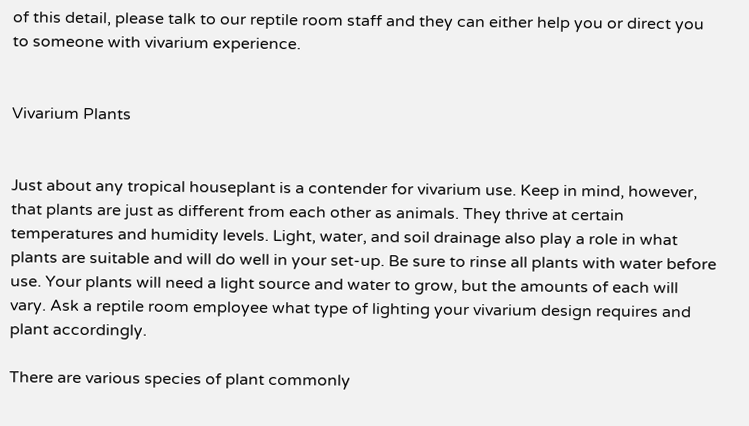of this detail, please talk to our reptile room staff and they can either help you or direct you to someone with vivarium experience.


Vivarium Plants


Just about any tropical houseplant is a contender for vivarium use. Keep in mind, however, that plants are just as different from each other as animals. They thrive at certain temperatures and humidity levels. Light, water, and soil drainage also play a role in what plants are suitable and will do well in your set-up. Be sure to rinse all plants with water before use. Your plants will need a light source and water to grow, but the amounts of each will vary. Ask a reptile room employee what type of lighting your vivarium design requires and plant accordingly.

There are various species of plant commonly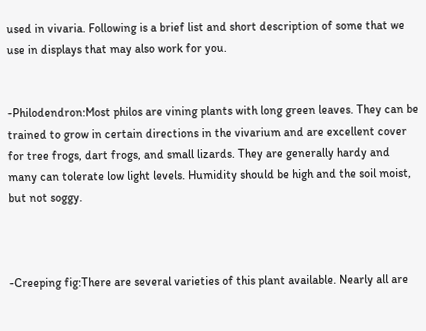used in vivaria. Following is a brief list and short description of some that we use in displays that may also work for you.


-Philodendron:Most philos are vining plants with long green leaves. They can be trained to grow in certain directions in the vivarium and are excellent cover for tree frogs, dart frogs, and small lizards. They are generally hardy and many can tolerate low light levels. Humidity should be high and the soil moist, but not soggy.



-Creeping fig:There are several varieties of this plant available. Nearly all are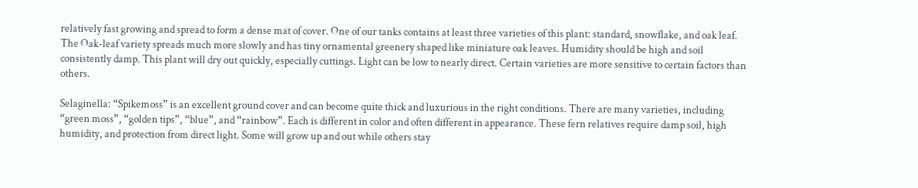relatively fast growing and spread to form a dense mat of cover. One of our tanks contains at least three varieties of this plant: standard, snowflake, and oak leaf. The Oak-leaf variety spreads much more slowly and has tiny ornamental greenery shaped like miniature oak leaves. Humidity should be high and soil consistently damp. This plant will dry out quickly, especially cuttings. Light can be low to nearly direct. Certain varieties are more sensitive to certain factors than others.

Selaginella: “Spikemoss” is an excellent ground cover and can become quite thick and luxurious in the right conditions. There are many varieties, including “green moss”, “golden tips”, “blue”, and “rainbow”. Each is different in color and often different in appearance. These fern relatives require damp soil, high humidity, and protection from direct light. Some will grow up and out while others stay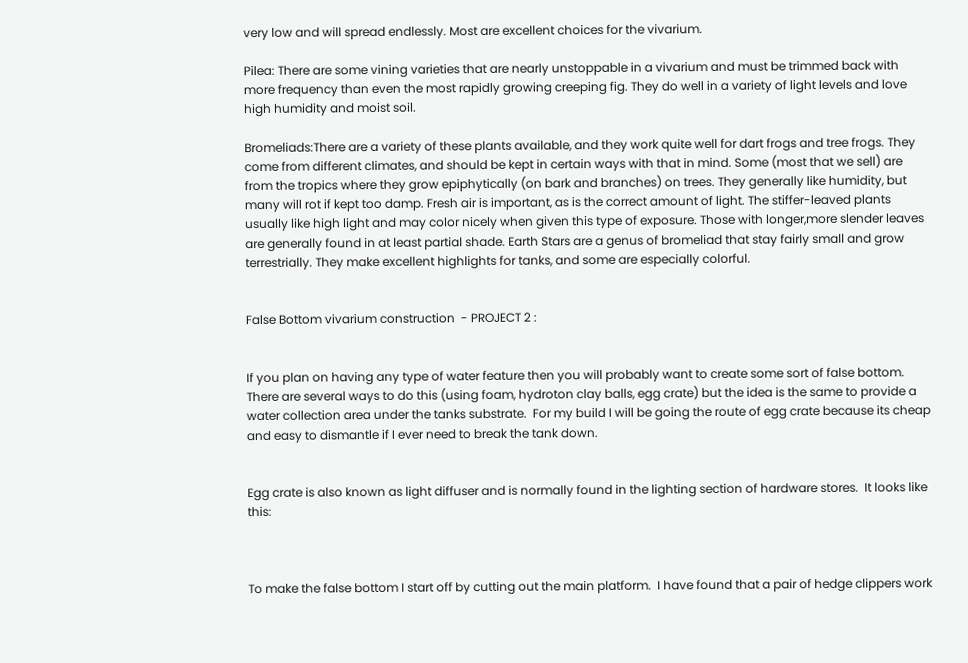very low and will spread endlessly. Most are excellent choices for the vivarium.

Pilea: There are some vining varieties that are nearly unstoppable in a vivarium and must be trimmed back with more frequency than even the most rapidly growing creeping fig. They do well in a variety of light levels and love high humidity and moist soil.

Bromeliads:There are a variety of these plants available, and they work quite well for dart frogs and tree frogs. They come from different climates, and should be kept in certain ways with that in mind. Some (most that we sell) are from the tropics where they grow epiphytically (on bark and branches) on trees. They generally like humidity, but many will rot if kept too damp. Fresh air is important, as is the correct amount of light. The stiffer-leaved plants usually like high light and may color nicely when given this type of exposure. Those with longer,more slender leaves are generally found in at least partial shade. Earth Stars are a genus of bromeliad that stay fairly small and grow terrestrially. They make excellent highlights for tanks, and some are especially colorful.


False Bottom vivarium construction  - PROJECT 2 :


If you plan on having any type of water feature then you will probably want to create some sort of false bottom.  There are several ways to do this (using foam, hydroton clay balls, egg crate) but the idea is the same to provide a water collection area under the tanks substrate.  For my build I will be going the route of egg crate because its cheap and easy to dismantle if I ever need to break the tank down.


Egg crate is also known as light diffuser and is normally found in the lighting section of hardware stores.  It looks like this:



To make the false bottom I start off by cutting out the main platform.  I have found that a pair of hedge clippers work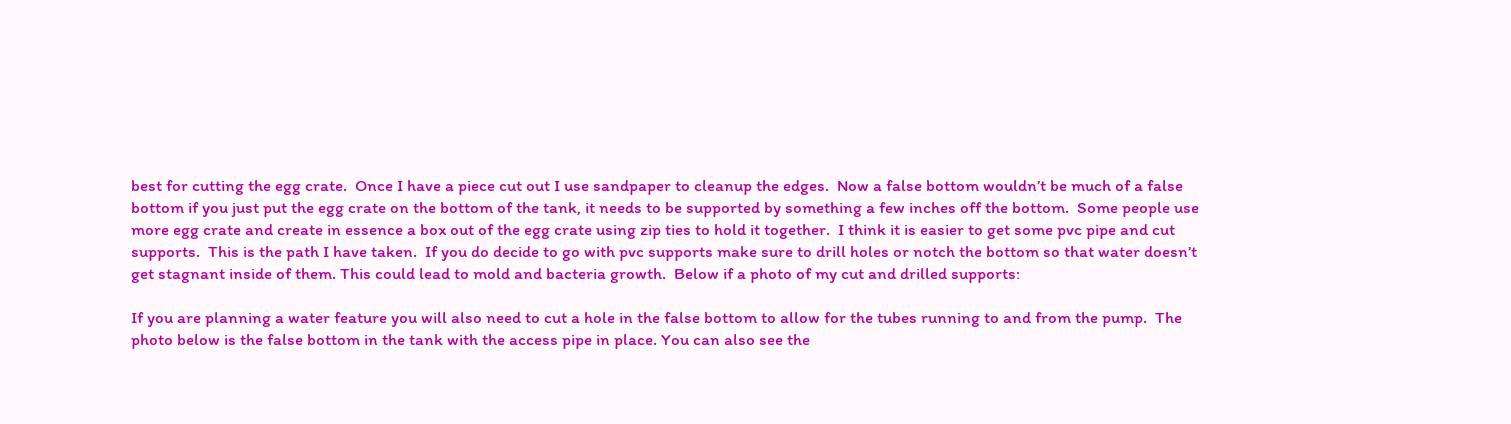best for cutting the egg crate.  Once I have a piece cut out I use sandpaper to cleanup the edges.  Now a false bottom wouldn’t be much of a false bottom if you just put the egg crate on the bottom of the tank, it needs to be supported by something a few inches off the bottom.  Some people use more egg crate and create in essence a box out of the egg crate using zip ties to hold it together.  I think it is easier to get some pvc pipe and cut supports.  This is the path I have taken.  If you do decide to go with pvc supports make sure to drill holes or notch the bottom so that water doesn’t get stagnant inside of them. This could lead to mold and bacteria growth.  Below if a photo of my cut and drilled supports:

If you are planning a water feature you will also need to cut a hole in the false bottom to allow for the tubes running to and from the pump.  The photo below is the false bottom in the tank with the access pipe in place. You can also see the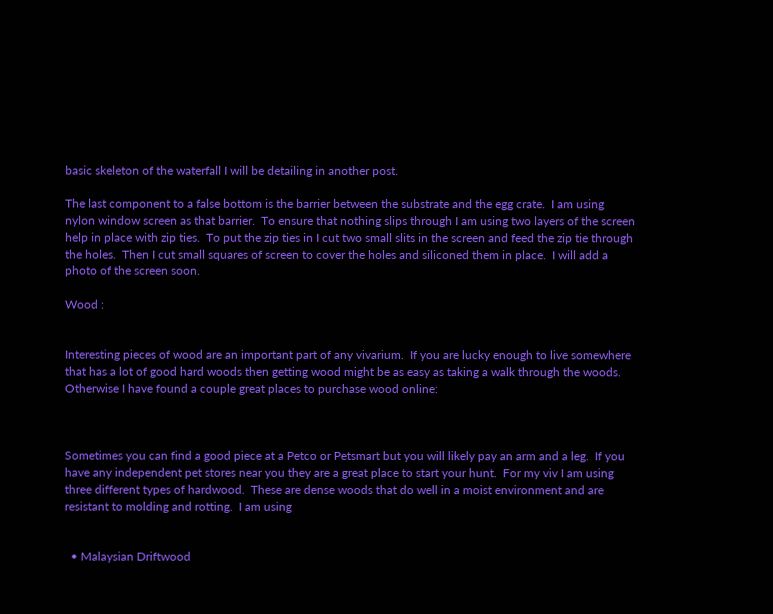basic skeleton of the waterfall I will be detailing in another post.

The last component to a false bottom is the barrier between the substrate and the egg crate.  I am using nylon window screen as that barrier.  To ensure that nothing slips through I am using two layers of the screen help in place with zip ties.  To put the zip ties in I cut two small slits in the screen and feed the zip tie through the holes.  Then I cut small squares of screen to cover the holes and siliconed them in place.  I will add a photo of the screen soon.

Wood :


Interesting pieces of wood are an important part of any vivarium.  If you are lucky enough to live somewhere that has a lot of good hard woods then getting wood might be as easy as taking a walk through the woods.  Otherwise I have found a couple great places to purchase wood online:



Sometimes you can find a good piece at a Petco or Petsmart but you will likely pay an arm and a leg.  If you have any independent pet stores near you they are a great place to start your hunt.  For my viv I am using three different types of hardwood.  These are dense woods that do well in a moist environment and are resistant to molding and rotting.  I am using


  • Malaysian Driftwood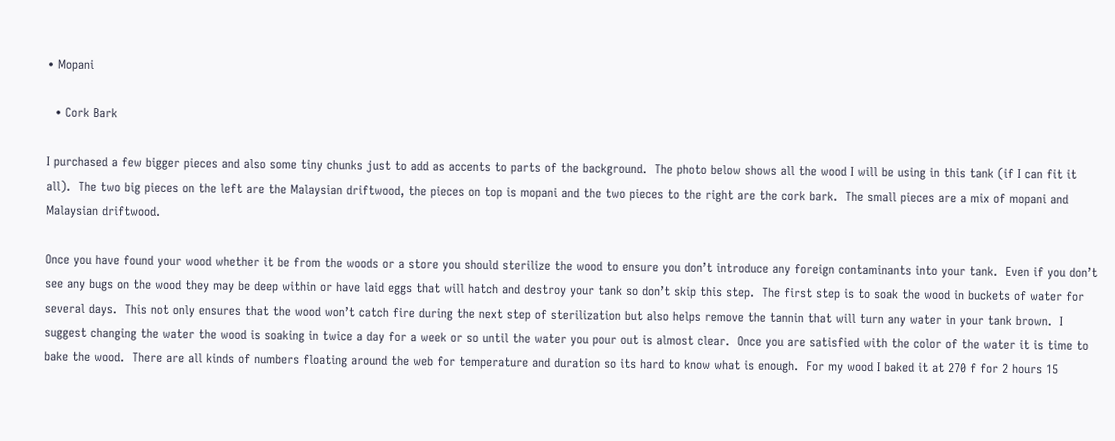• Mopani

  • Cork Bark

I purchased a few bigger pieces and also some tiny chunks just to add as accents to parts of the background.  The photo below shows all the wood I will be using in this tank (if I can fit it all).  The two big pieces on the left are the Malaysian driftwood, the pieces on top is mopani and the two pieces to the right are the cork bark.  The small pieces are a mix of mopani and Malaysian driftwood.

Once you have found your wood whether it be from the woods or a store you should sterilize the wood to ensure you don’t introduce any foreign contaminants into your tank.  Even if you don’t see any bugs on the wood they may be deep within or have laid eggs that will hatch and destroy your tank so don’t skip this step.  The first step is to soak the wood in buckets of water for several days.  This not only ensures that the wood won’t catch fire during the next step of sterilization but also helps remove the tannin that will turn any water in your tank brown.  I suggest changing the water the wood is soaking in twice a day for a week or so until the water you pour out is almost clear.  Once you are satisfied with the color of the water it is time to bake the wood.  There are all kinds of numbers floating around the web for temperature and duration so its hard to know what is enough.  For my wood I baked it at 270 f for 2 hours 15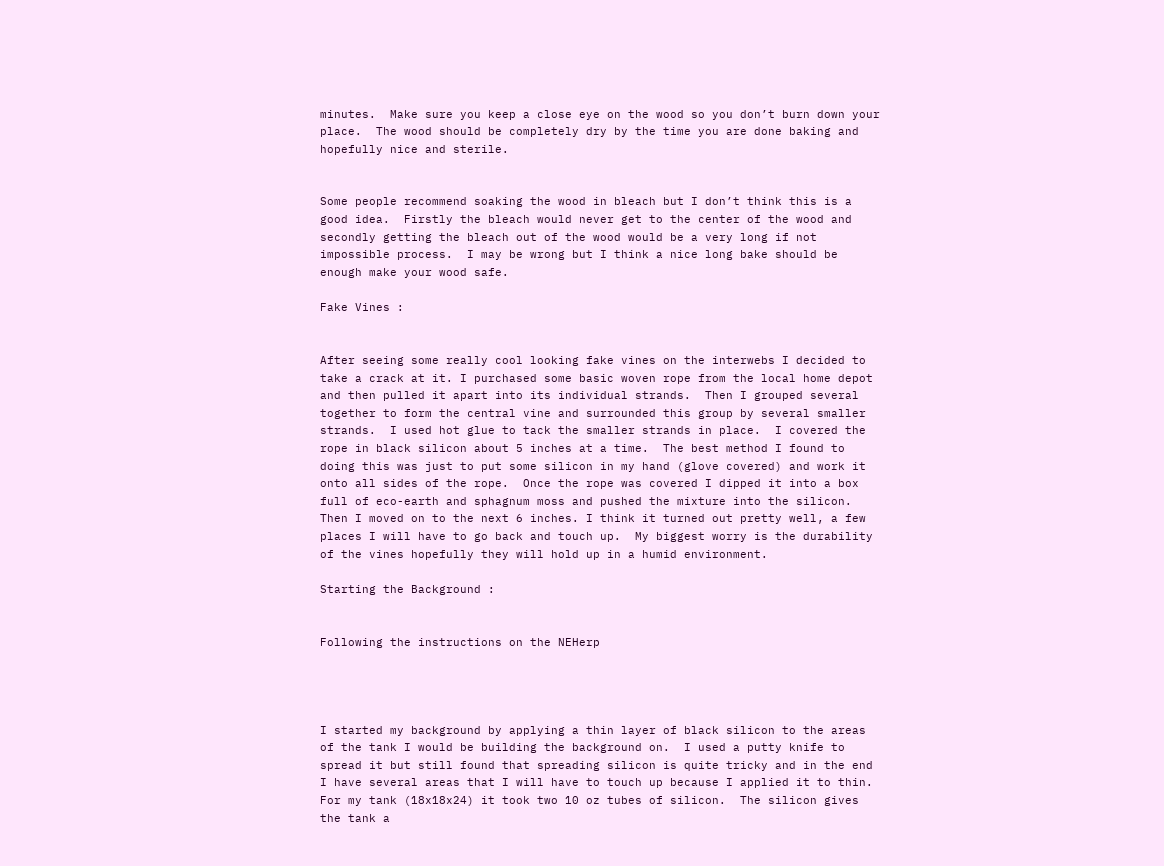minutes.  Make sure you keep a close eye on the wood so you don’t burn down your place.  The wood should be completely dry by the time you are done baking and hopefully nice and sterile.


Some people recommend soaking the wood in bleach but I don’t think this is a good idea.  Firstly the bleach would never get to the center of the wood and secondly getting the bleach out of the wood would be a very long if not impossible process.  I may be wrong but I think a nice long bake should be enough make your wood safe.

Fake Vines :


After seeing some really cool looking fake vines on the interwebs I decided to take a crack at it. I purchased some basic woven rope from the local home depot and then pulled it apart into its individual strands.  Then I grouped several together to form the central vine and surrounded this group by several smaller strands.  I used hot glue to tack the smaller strands in place.  I covered the rope in black silicon about 5 inches at a time.  The best method I found to doing this was just to put some silicon in my hand (glove covered) and work it onto all sides of the rope.  Once the rope was covered I dipped it into a box full of eco-earth and sphagnum moss and pushed the mixture into the silicon.  Then I moved on to the next 6 inches. I think it turned out pretty well, a few places I will have to go back and touch up.  My biggest worry is the durability of the vines hopefully they will hold up in a humid environment.

Starting the Background :


Following the instructions on the NEHerp




I started my background by applying a thin layer of black silicon to the areas of the tank I would be building the background on.  I used a putty knife to spread it but still found that spreading silicon is quite tricky and in the end I have several areas that I will have to touch up because I applied it to thin.  For my tank (18x18x24) it took two 10 oz tubes of silicon.  The silicon gives the tank a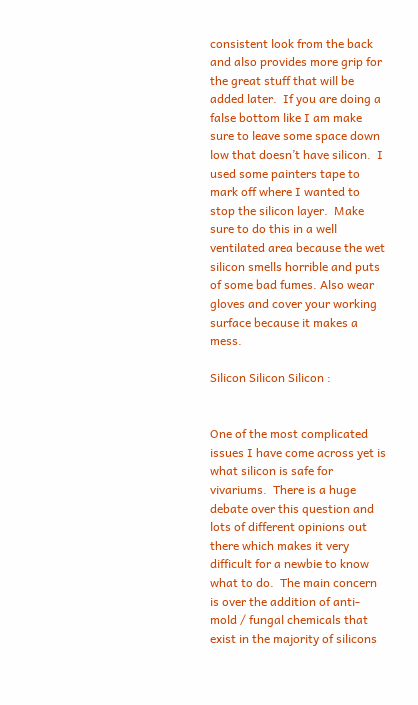consistent look from the back and also provides more grip for the great stuff that will be added later.  If you are doing a false bottom like I am make sure to leave some space down low that doesn’t have silicon.  I used some painters tape to mark off where I wanted to stop the silicon layer.  Make sure to do this in a well ventilated area because the wet silicon smells horrible and puts of some bad fumes. Also wear gloves and cover your working surface because it makes a mess.

Silicon Silicon Silicon :


One of the most complicated issues I have come across yet is what silicon is safe for vivariums.  There is a huge debate over this question and lots of different opinions out there which makes it very difficult for a newbie to know what to do.  The main concern is over the addition of anti-mold / fungal chemicals that exist in the majority of silicons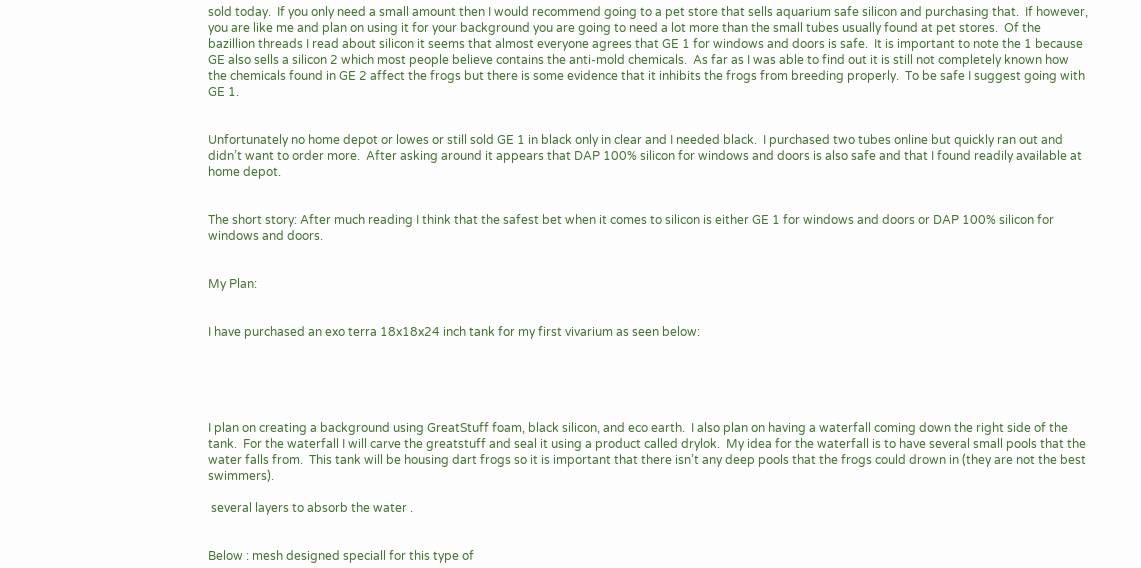sold today.  If you only need a small amount then I would recommend going to a pet store that sells aquarium safe silicon and purchasing that.  If however, you are like me and plan on using it for your background you are going to need a lot more than the small tubes usually found at pet stores.  Of the bazillion threads I read about silicon it seems that almost everyone agrees that GE 1 for windows and doors is safe.  It is important to note the 1 because GE also sells a silicon 2 which most people believe contains the anti-mold chemicals.  As far as I was able to find out it is still not completely known how the chemicals found in GE 2 affect the frogs but there is some evidence that it inhibits the frogs from breeding properly.  To be safe I suggest going with GE 1.


Unfortunately no home depot or lowes or still sold GE 1 in black only in clear and I needed black.  I purchased two tubes online but quickly ran out and didn’t want to order more.  After asking around it appears that DAP 100% silicon for windows and doors is also safe and that I found readily available at home depot.


The short story: After much reading I think that the safest bet when it comes to silicon is either GE 1 for windows and doors or DAP 100% silicon for windows and doors.


My Plan:


I have purchased an exo terra 18x18x24 inch tank for my first vivarium as seen below:





I plan on creating a background using GreatStuff foam, black silicon, and eco earth.  I also plan on having a waterfall coming down the right side of the tank.  For the waterfall I will carve the greatstuff and seal it using a product called drylok.  My idea for the waterfall is to have several small pools that the water falls from.  This tank will be housing dart frogs so it is important that there isn’t any deep pools that the frogs could drown in (they are not the best swimmers).

 several layers to absorb the water .


Below : mesh designed speciall for this type of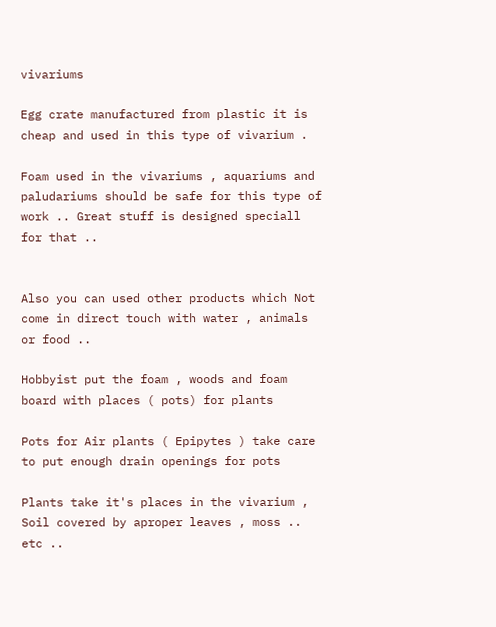vivariums

Egg crate manufactured from plastic it is cheap and used in this type of vivarium .

Foam used in the vivariums , aquariums and paludariums should be safe for this type of work .. Great stuff is designed speciall for that ..


Also you can used other products which Not come in direct touch with water , animals or food ..

Hobbyist put the foam , woods and foam board with places ( pots) for plants

Pots for Air plants ( Epipytes ) take care to put enough drain openings for pots

Plants take it's places in the vivarium , Soil covered by aproper leaves , moss .. etc ..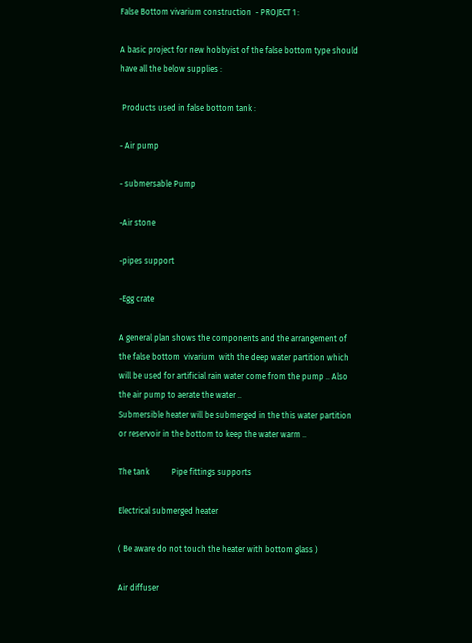False Bottom vivarium construction  - PROJECT 1 :

A basic project for new hobbyist of the false bottom type should have all the below supplies :

 Products used in false bottom tank :

- Air pump

- submersable Pump

-Air stone

-pipes support

-Egg crate

A general plan shows the components and the arrangement of the false bottom  vivarium  with the deep water partition which will be used for artificial rain water come from the pump .. Also the air pump to aerate the water ..
Submersible heater will be submerged in the this water partition or reservoir in the bottom to keep the water warm ..

The tank           Pipe fittings supports

Electrical submerged heater

( Be aware do not touch the heater with bottom glass )

Air diffuser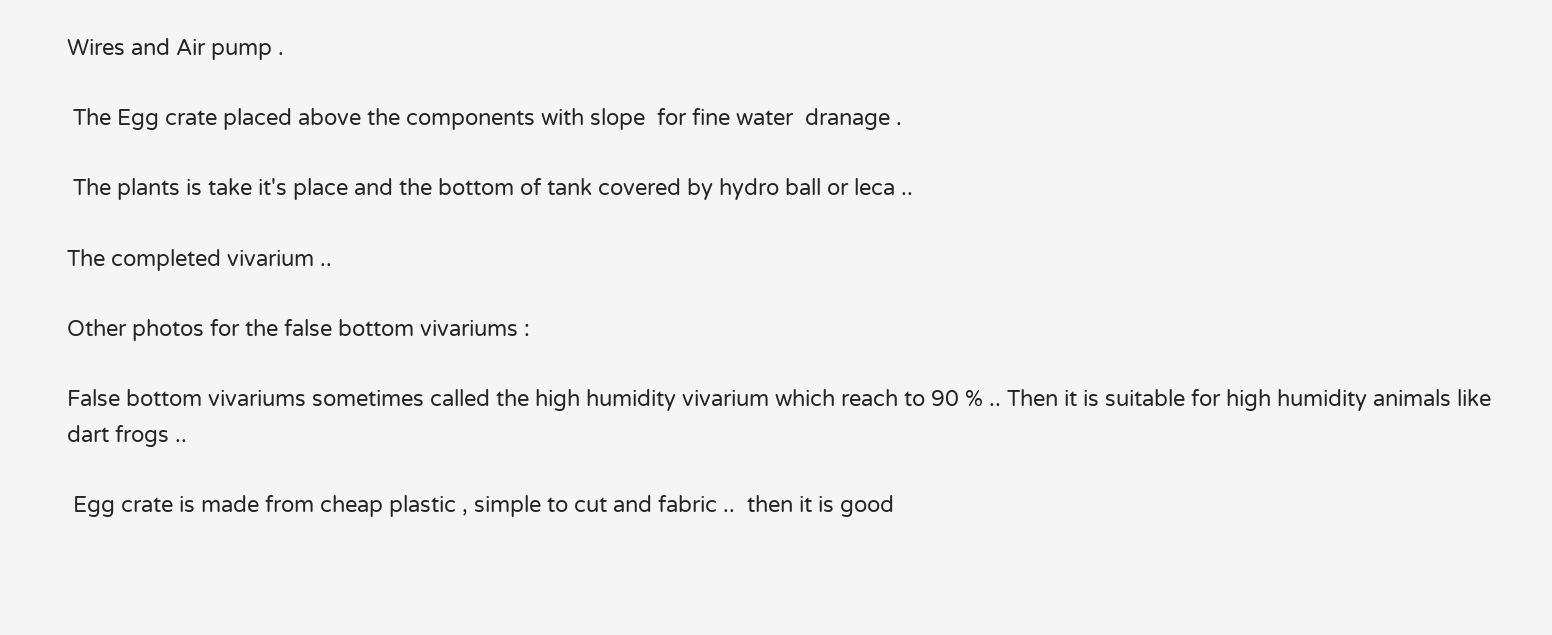Wires and Air pump .

 The Egg crate placed above the components with slope  for fine water  dranage .

 The plants is take it's place and the bottom of tank covered by hydro ball or leca ..

The completed vivarium ..

Other photos for the false bottom vivariums :

False bottom vivariums sometimes called the high humidity vivarium which reach to 90 % .. Then it is suitable for high humidity animals like dart frogs ..

 Egg crate is made from cheap plastic , simple to cut and fabric ..  then it is good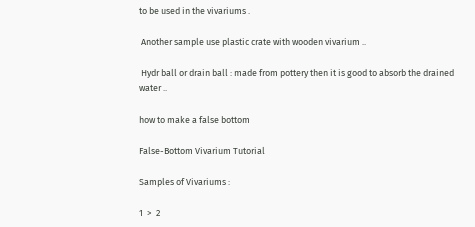to be used in the vivariums .

 Another sample use plastic crate with wooden vivarium ..

 Hydr ball or drain ball : made from pottery then it is good to absorb the drained water ..

how to make a false bottom

False-Bottom Vivarium Tutorial

Samples of Vivariums :

1  >  2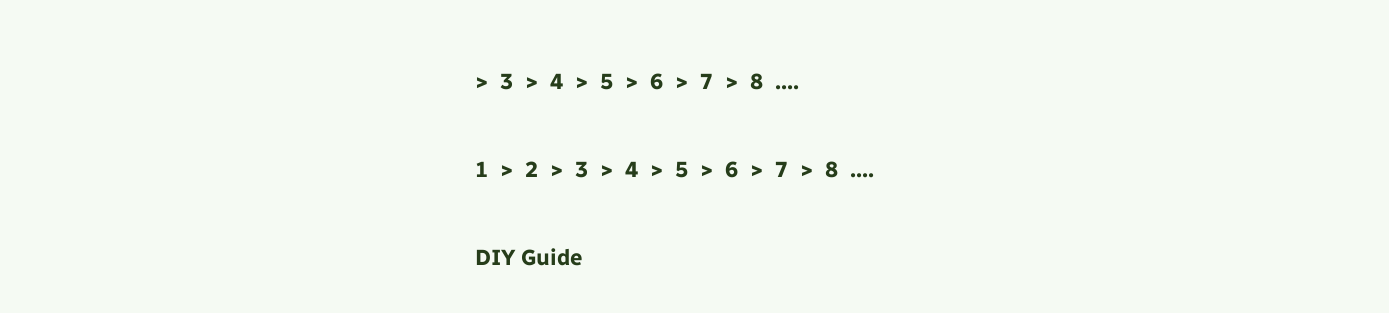>  3  >  4  >  5  >  6  >  7  >  8  ....

1  >  2  >  3  >  4  >  5  >  6  >  7  >  8  ....

DIY Guide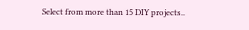Select from more than 15 DIY projects..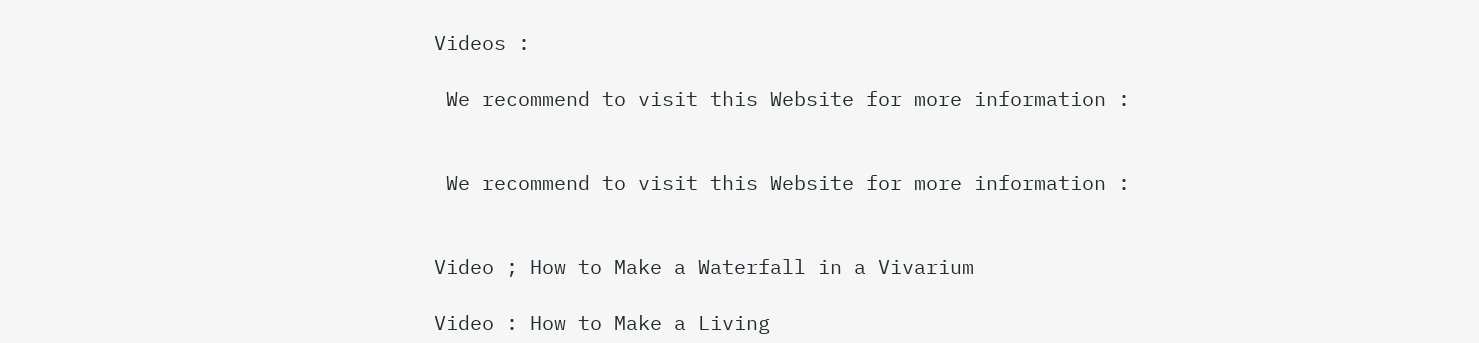Videos :

 We recommend to visit this Website for more information :


 We recommend to visit this Website for more information :


Video ; How to Make a Waterfall in a Vivarium

Video : How to Make a Living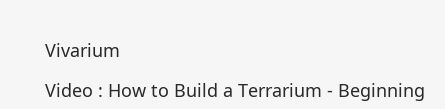Vivarium

Video : How to Build a Terrarium - Beginning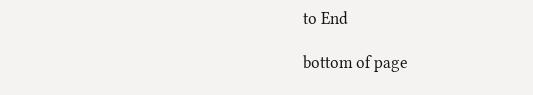to End

bottom of page